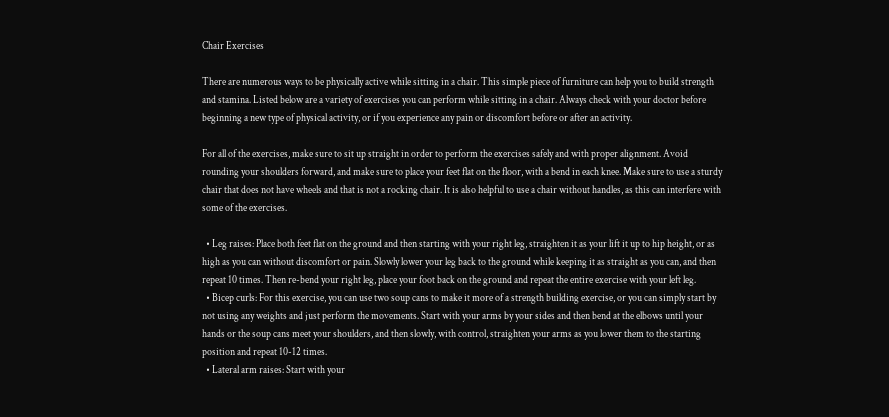Chair Exercises

There are numerous ways to be physically active while sitting in a chair. This simple piece of furniture can help you to build strength and stamina. Listed below are a variety of exercises you can perform while sitting in a chair. Always check with your doctor before beginning a new type of physical activity, or if you experience any pain or discomfort before or after an activity.

For all of the exercises, make sure to sit up straight in order to perform the exercises safely and with proper alignment. Avoid rounding your shoulders forward, and make sure to place your feet flat on the floor, with a bend in each knee. Make sure to use a sturdy chair that does not have wheels and that is not a rocking chair. It is also helpful to use a chair without handles, as this can interfere with some of the exercises.

  • Leg raises: Place both feet flat on the ground and then starting with your right leg, straighten it as your lift it up to hip height, or as high as you can without discomfort or pain. Slowly lower your leg back to the ground while keeping it as straight as you can, and then repeat 10 times. Then re-bend your right leg, place your foot back on the ground and repeat the entire exercise with your left leg.
  • Bicep curls: For this exercise, you can use two soup cans to make it more of a strength building exercise, or you can simply start by not using any weights and just perform the movements. Start with your arms by your sides and then bend at the elbows until your hands or the soup cans meet your shoulders, and then slowly, with control, straighten your arms as you lower them to the starting position and repeat 10-12 times.
  • Lateral arm raises: Start with your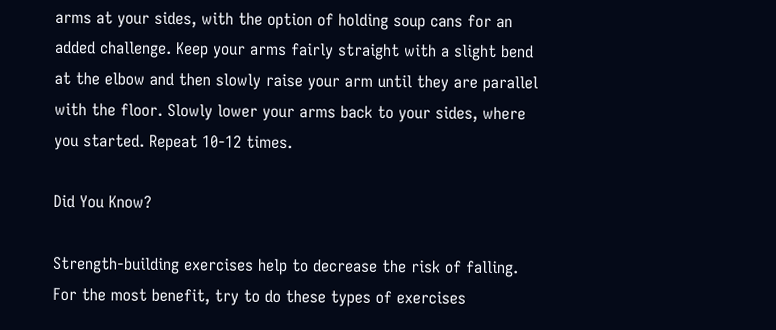arms at your sides, with the option of holding soup cans for an added challenge. Keep your arms fairly straight with a slight bend at the elbow and then slowly raise your arm until they are parallel with the floor. Slowly lower your arms back to your sides, where you started. Repeat 10-12 times.

Did You Know?

Strength-building exercises help to decrease the risk of falling. For the most benefit, try to do these types of exercises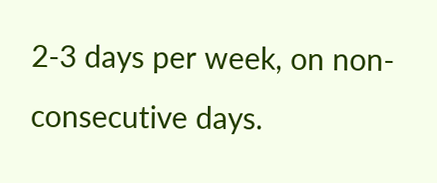2-3 days per week, on non-consecutive days.